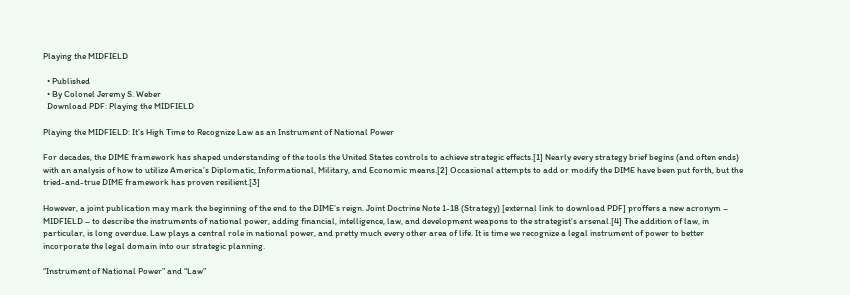Playing the MIDFIELD

  • Published
  • By Colonel Jeremy S. Weber
  Download PDF: Playing the MIDFIELD

Playing the MIDFIELD: It’s High Time to Recognize Law as an Instrument of National Power

For decades, the DIME framework has shaped understanding of the tools the United States controls to achieve strategic effects.[1] Nearly every strategy brief begins (and often ends) with an analysis of how to utilize America’s Diplomatic, Informational, Military, and Economic means.[2] Occasional attempts to add or modify the DIME have been put forth, but the tried-and-true DIME framework has proven resilient.[3]

However, a joint publication may mark the beginning of the end to the DIME’s reign. Joint Doctrine Note 1-18 (Strategy) [external link to download PDF] proffers a new acronym – MIDFIELD – to describe the instruments of national power, adding financial, intelligence, law, and development weapons to the strategist’s arsenal.[4] The addition of law, in particular, is long overdue. Law plays a central role in national power, and pretty much every other area of life. It is time we recognize a legal instrument of power to better incorporate the legal domain into our strategic planning.

“Instrument of National Power” and “Law”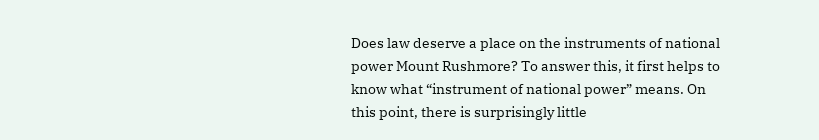Does law deserve a place on the instruments of national power Mount Rushmore? To answer this, it first helps to know what “instrument of national power” means. On this point, there is surprisingly little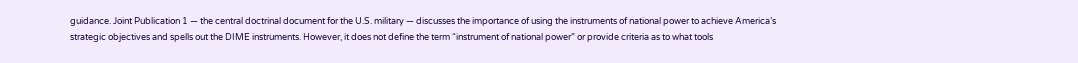guidance. Joint Publication 1 — the central doctrinal document for the U.S. military — discusses the importance of using the instruments of national power to achieve America’s strategic objectives and spells out the DIME instruments. However, it does not define the term “instrument of national power” or provide criteria as to what tools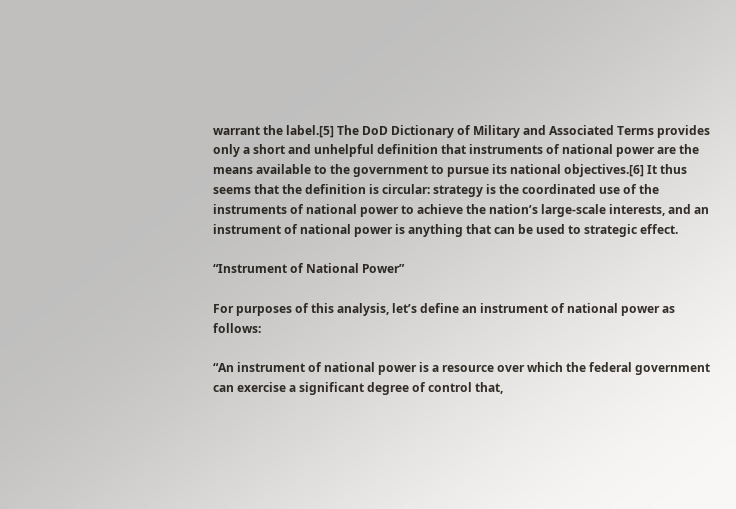warrant the label.[5] The DoD Dictionary of Military and Associated Terms provides only a short and unhelpful definition that instruments of national power are the means available to the government to pursue its national objectives.[6] It thus seems that the definition is circular: strategy is the coordinated use of the instruments of national power to achieve the nation’s large-scale interests, and an instrument of national power is anything that can be used to strategic effect.

“Instrument of National Power”

For purposes of this analysis, let’s define an instrument of national power as follows:

“An instrument of national power is a resource over which the federal government can exercise a significant degree of control that,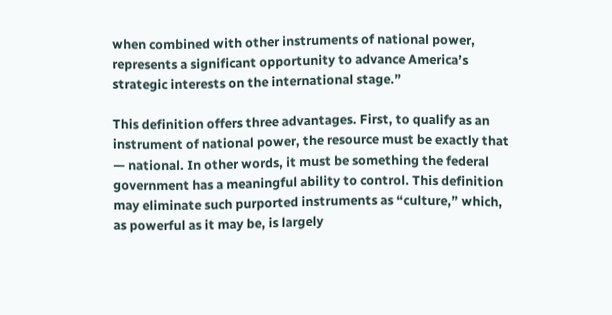when combined with other instruments of national power, represents a significant opportunity to advance America’s strategic interests on the international stage.”

This definition offers three advantages. First, to qualify as an instrument of national power, the resource must be exactly that — national. In other words, it must be something the federal government has a meaningful ability to control. This definition may eliminate such purported instruments as “culture,” which, as powerful as it may be, is largely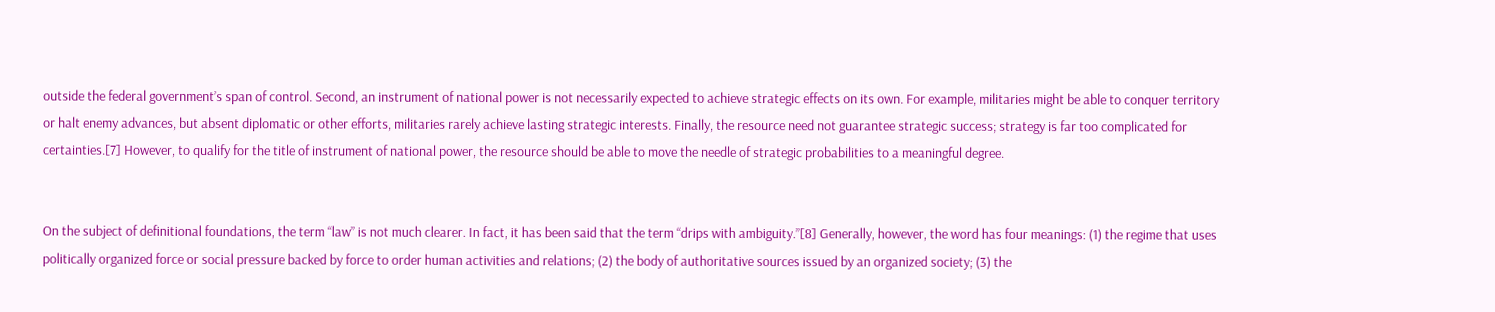outside the federal government’s span of control. Second, an instrument of national power is not necessarily expected to achieve strategic effects on its own. For example, militaries might be able to conquer territory or halt enemy advances, but absent diplomatic or other efforts, militaries rarely achieve lasting strategic interests. Finally, the resource need not guarantee strategic success; strategy is far too complicated for certainties.[7] However, to qualify for the title of instrument of national power, the resource should be able to move the needle of strategic probabilities to a meaningful degree.


On the subject of definitional foundations, the term “law” is not much clearer. In fact, it has been said that the term “drips with ambiguity.”[8] Generally, however, the word has four meanings: (1) the regime that uses politically organized force or social pressure backed by force to order human activities and relations; (2) the body of authoritative sources issued by an organized society; (3) the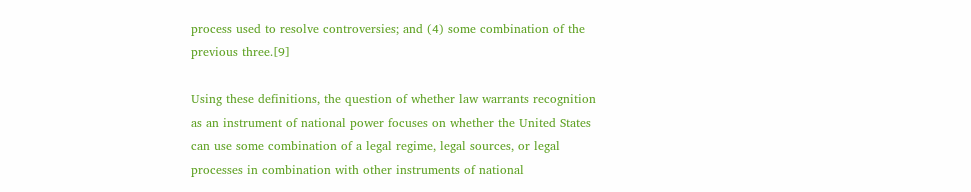process used to resolve controversies; and (4) some combination of the previous three.[9]

Using these definitions, the question of whether law warrants recognition as an instrument of national power focuses on whether the United States can use some combination of a legal regime, legal sources, or legal processes in combination with other instruments of national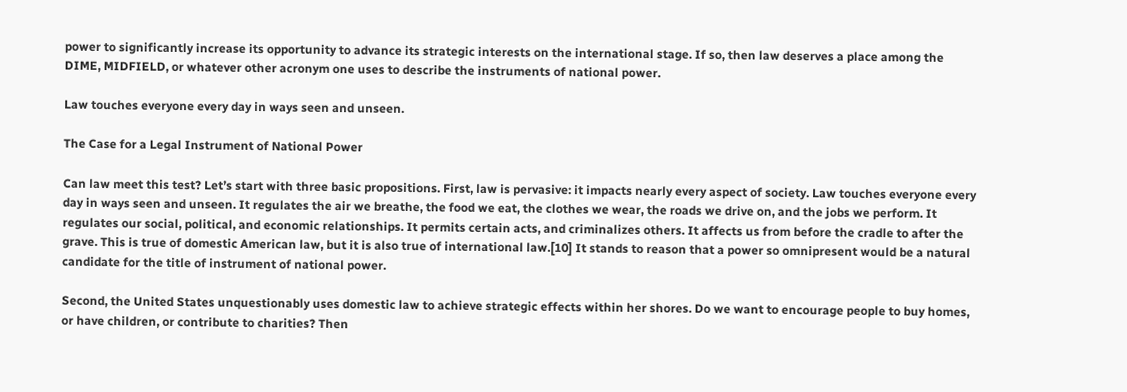power to significantly increase its opportunity to advance its strategic interests on the international stage. If so, then law deserves a place among the DIME, MIDFIELD, or whatever other acronym one uses to describe the instruments of national power.

Law touches everyone every day in ways seen and unseen.

The Case for a Legal Instrument of National Power

Can law meet this test? Let’s start with three basic propositions. First, law is pervasive: it impacts nearly every aspect of society. Law touches everyone every day in ways seen and unseen. It regulates the air we breathe, the food we eat, the clothes we wear, the roads we drive on, and the jobs we perform. It regulates our social, political, and economic relationships. It permits certain acts, and criminalizes others. It affects us from before the cradle to after the grave. This is true of domestic American law, but it is also true of international law.[10] It stands to reason that a power so omnipresent would be a natural candidate for the title of instrument of national power.

Second, the United States unquestionably uses domestic law to achieve strategic effects within her shores. Do we want to encourage people to buy homes, or have children, or contribute to charities? Then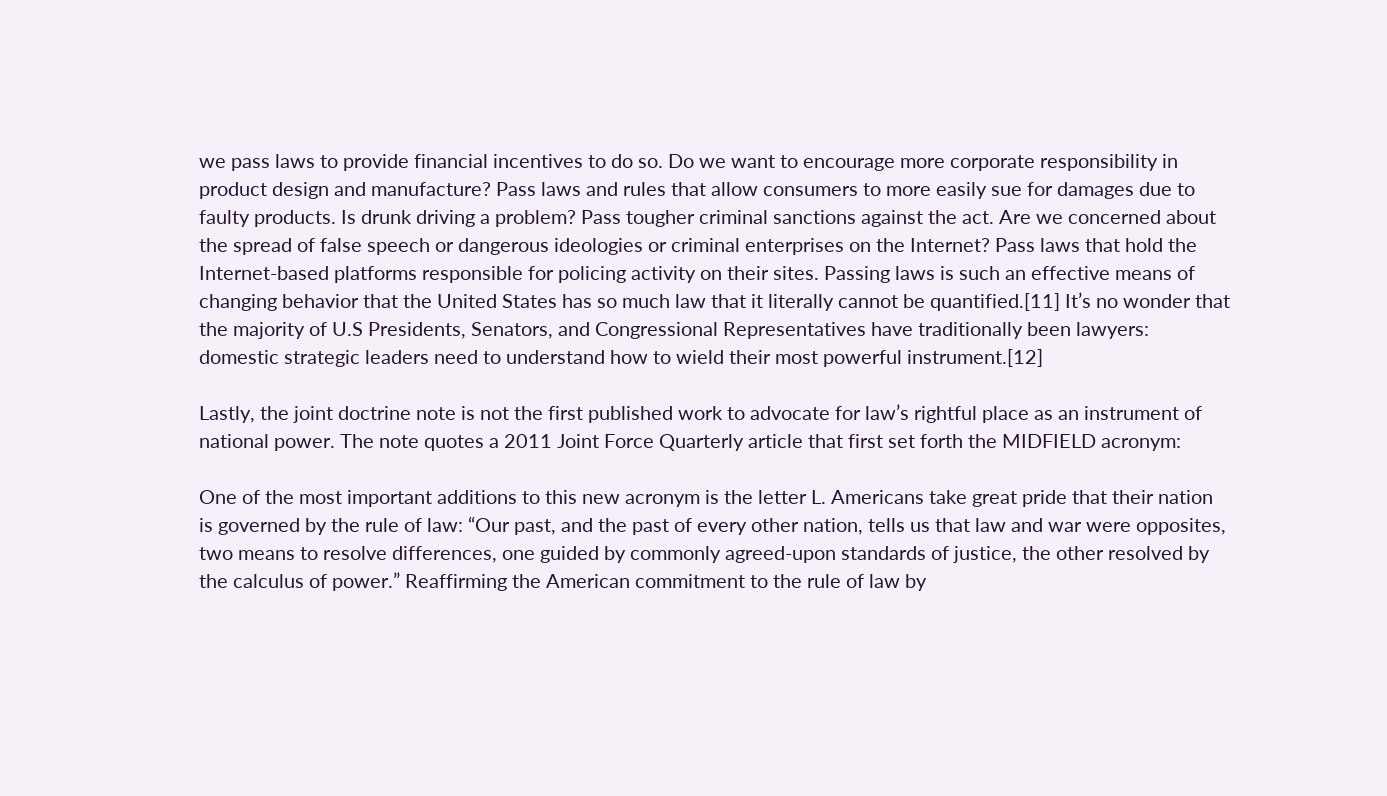we pass laws to provide financial incentives to do so. Do we want to encourage more corporate responsibility in product design and manufacture? Pass laws and rules that allow consumers to more easily sue for damages due to faulty products. Is drunk driving a problem? Pass tougher criminal sanctions against the act. Are we concerned about the spread of false speech or dangerous ideologies or criminal enterprises on the Internet? Pass laws that hold the Internet-based platforms responsible for policing activity on their sites. Passing laws is such an effective means of changing behavior that the United States has so much law that it literally cannot be quantified.[11] It’s no wonder that the majority of U.S Presidents, Senators, and Congressional Representatives have traditionally been lawyers: domestic strategic leaders need to understand how to wield their most powerful instrument.[12]

Lastly, the joint doctrine note is not the first published work to advocate for law’s rightful place as an instrument of national power. The note quotes a 2011 Joint Force Quarterly article that first set forth the MIDFIELD acronym:

One of the most important additions to this new acronym is the letter L. Americans take great pride that their nation is governed by the rule of law: “Our past, and the past of every other nation, tells us that law and war were opposites, two means to resolve differences, one guided by commonly agreed-upon standards of justice, the other resolved by the calculus of power.” Reaffirming the American commitment to the rule of law by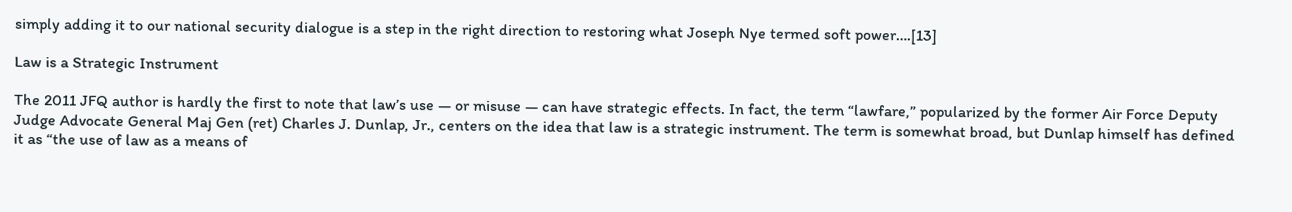simply adding it to our national security dialogue is a step in the right direction to restoring what Joseph Nye termed soft power….[13]

Law is a Strategic Instrument

The 2011 JFQ author is hardly the first to note that law’s use — or misuse — can have strategic effects. In fact, the term “lawfare,” popularized by the former Air Force Deputy Judge Advocate General Maj Gen (ret) Charles J. Dunlap, Jr., centers on the idea that law is a strategic instrument. The term is somewhat broad, but Dunlap himself has defined it as “the use of law as a means of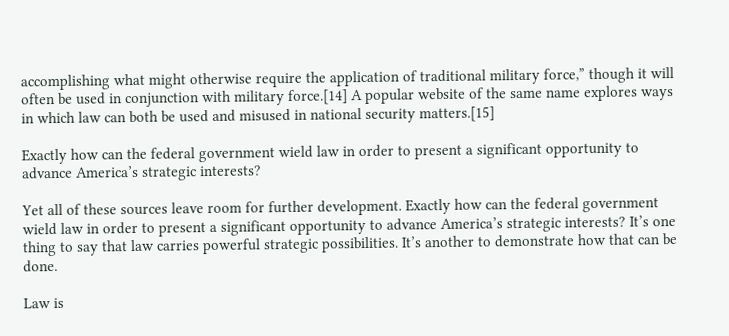accomplishing what might otherwise require the application of traditional military force,” though it will often be used in conjunction with military force.[14] A popular website of the same name explores ways in which law can both be used and misused in national security matters.[15]

Exactly how can the federal government wield law in order to present a significant opportunity to advance America’s strategic interests?

Yet all of these sources leave room for further development. Exactly how can the federal government wield law in order to present a significant opportunity to advance America’s strategic interests? It’s one thing to say that law carries powerful strategic possibilities. It’s another to demonstrate how that can be done.

Law is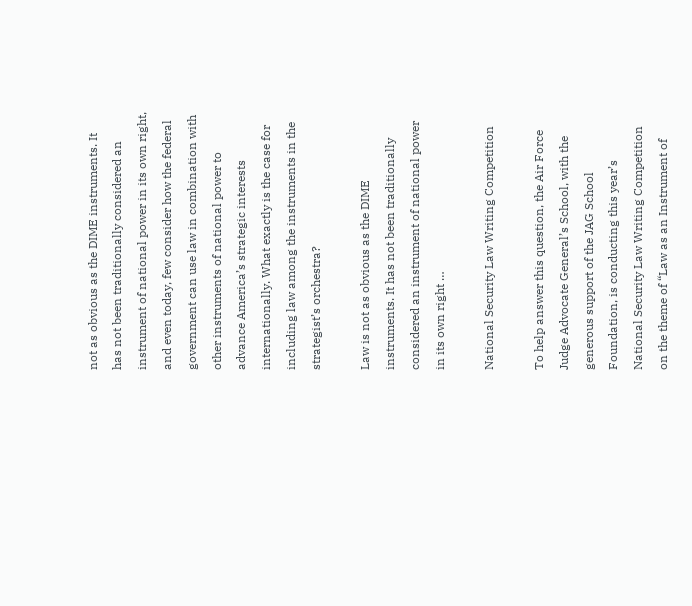not as obvious as the DIME instruments. It has not been traditionally considered an instrument of national power in its own right, and even today, few consider how the federal government can use law in combination with other instruments of national power to advance America’s strategic interests internationally. What exactly is the case for including law among the instruments in the strategist’s orchestra?

Law is not as obvious as the DIME instruments. It has not been traditionally considered an instrument of national power in its own right …

National Security Law Writing Competition

To help answer this question, the Air Force Judge Advocate General’s School, with the generous support of the JAG School Foundation, is conducting this year’s National Security Law Writing Competition on the theme of “Law as an Instrument of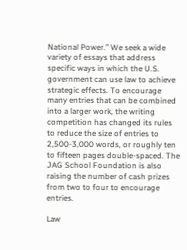National Power.” We seek a wide variety of essays that address specific ways in which the U.S. government can use law to achieve strategic effects. To encourage many entries that can be combined into a larger work, the writing competition has changed its rules to reduce the size of entries to 2,500-3,000 words, or roughly ten to fifteen pages double-spaced. The JAG School Foundation is also raising the number of cash prizes from two to four to encourage entries.

Law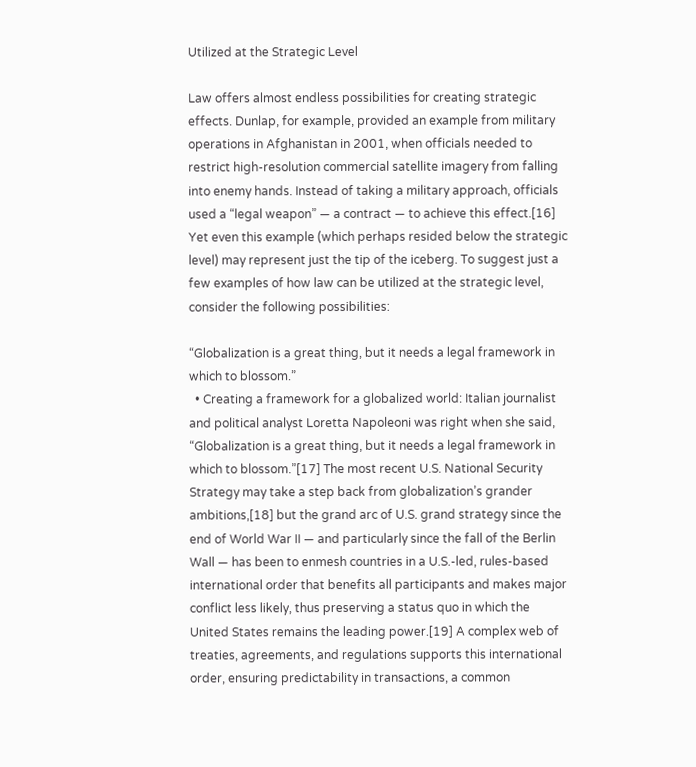Utilized at the Strategic Level

Law offers almost endless possibilities for creating strategic effects. Dunlap, for example, provided an example from military operations in Afghanistan in 2001, when officials needed to restrict high-resolution commercial satellite imagery from falling into enemy hands. Instead of taking a military approach, officials used a “legal weapon” — a contract — to achieve this effect.[16] Yet even this example (which perhaps resided below the strategic level) may represent just the tip of the iceberg. To suggest just a few examples of how law can be utilized at the strategic level, consider the following possibilities:

“Globalization is a great thing, but it needs a legal framework in which to blossom.”
  • Creating a framework for a globalized world: Italian journalist and political analyst Loretta Napoleoni was right when she said, “Globalization is a great thing, but it needs a legal framework in which to blossom.”[17] The most recent U.S. National Security Strategy may take a step back from globalization’s grander ambitions,[18] but the grand arc of U.S. grand strategy since the end of World War II — and particularly since the fall of the Berlin Wall — has been to enmesh countries in a U.S.-led, rules-based international order that benefits all participants and makes major conflict less likely, thus preserving a status quo in which the United States remains the leading power.[19] A complex web of treaties, agreements, and regulations supports this international order, ensuring predictability in transactions, a common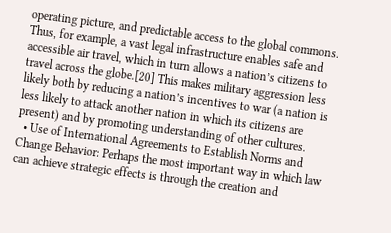operating picture, and predictable access to the global commons. Thus, for example, a vast legal infrastructure enables safe and accessible air travel, which in turn allows a nation’s citizens to travel across the globe.[20] This makes military aggression less likely both by reducing a nation’s incentives to war (a nation is less likely to attack another nation in which its citizens are present) and by promoting understanding of other cultures.
  • Use of International Agreements to Establish Norms and Change Behavior: Perhaps the most important way in which law can achieve strategic effects is through the creation and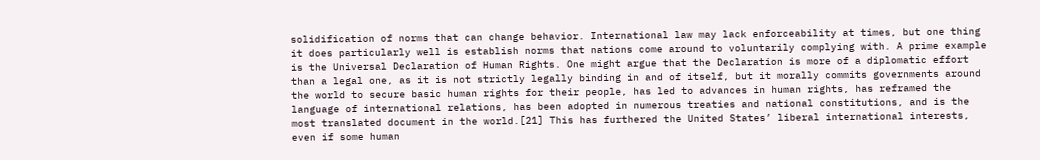solidification of norms that can change behavior. International law may lack enforceability at times, but one thing it does particularly well is establish norms that nations come around to voluntarily complying with. A prime example is the Universal Declaration of Human Rights. One might argue that the Declaration is more of a diplomatic effort than a legal one, as it is not strictly legally binding in and of itself, but it morally commits governments around the world to secure basic human rights for their people, has led to advances in human rights, has reframed the language of international relations, has been adopted in numerous treaties and national constitutions, and is the most translated document in the world.[21] This has furthered the United States’ liberal international interests, even if some human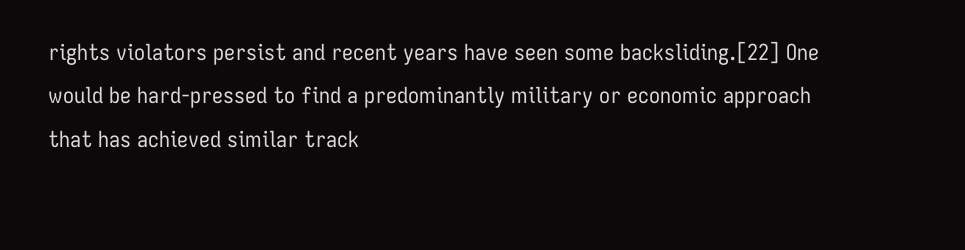rights violators persist and recent years have seen some backsliding.[22] One would be hard-pressed to find a predominantly military or economic approach that has achieved similar track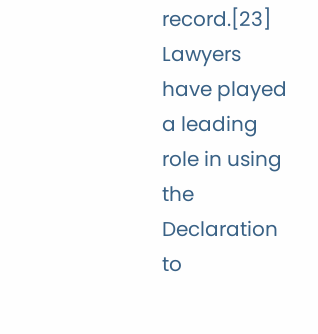record.[23] Lawyers have played a leading role in using the Declaration to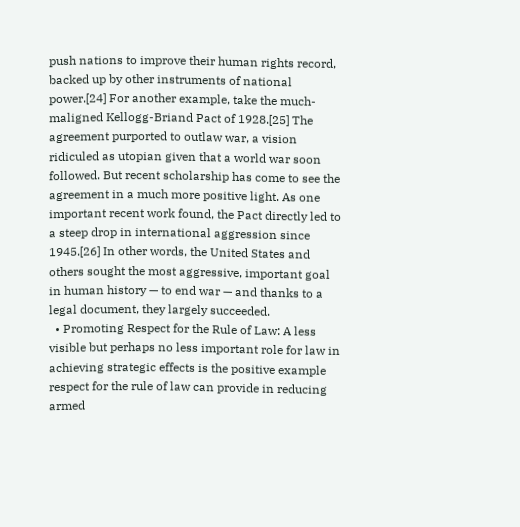push nations to improve their human rights record, backed up by other instruments of national power.[24] For another example, take the much-maligned Kellogg-Briand Pact of 1928.[25] The agreement purported to outlaw war, a vision ridiculed as utopian given that a world war soon followed. But recent scholarship has come to see the agreement in a much more positive light. As one important recent work found, the Pact directly led to a steep drop in international aggression since 1945.[26] In other words, the United States and others sought the most aggressive, important goal in human history — to end war — and thanks to a legal document, they largely succeeded.
  • Promoting Respect for the Rule of Law: A less visible but perhaps no less important role for law in achieving strategic effects is the positive example respect for the rule of law can provide in reducing armed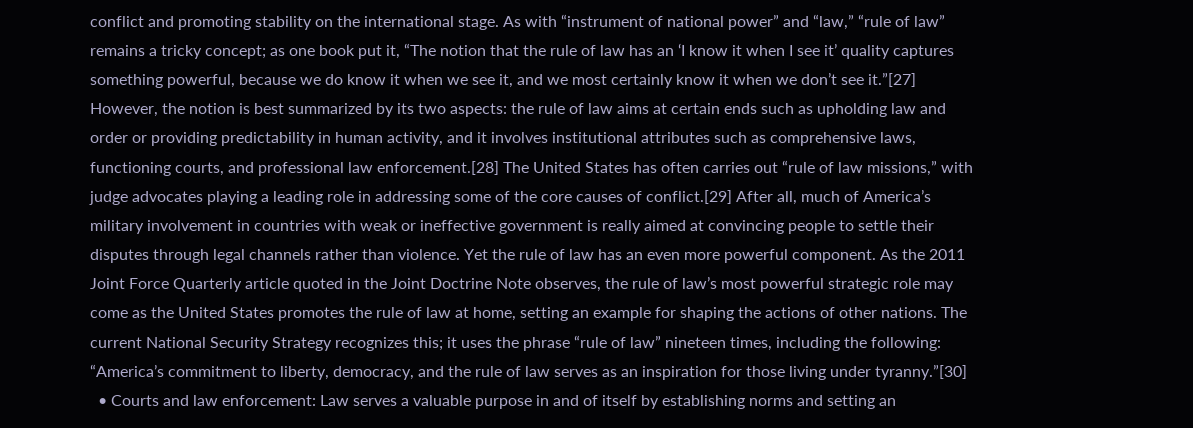conflict and promoting stability on the international stage. As with “instrument of national power” and “law,” “rule of law” remains a tricky concept; as one book put it, “The notion that the rule of law has an ‘I know it when I see it’ quality captures something powerful, because we do know it when we see it, and we most certainly know it when we don’t see it.”[27] However, the notion is best summarized by its two aspects: the rule of law aims at certain ends such as upholding law and order or providing predictability in human activity, and it involves institutional attributes such as comprehensive laws, functioning courts, and professional law enforcement.[28] The United States has often carries out “rule of law missions,” with judge advocates playing a leading role in addressing some of the core causes of conflict.[29] After all, much of America’s military involvement in countries with weak or ineffective government is really aimed at convincing people to settle their disputes through legal channels rather than violence. Yet the rule of law has an even more powerful component. As the 2011 Joint Force Quarterly article quoted in the Joint Doctrine Note observes, the rule of law’s most powerful strategic role may come as the United States promotes the rule of law at home, setting an example for shaping the actions of other nations. The current National Security Strategy recognizes this; it uses the phrase “rule of law” nineteen times, including the following: “America’s commitment to liberty, democracy, and the rule of law serves as an inspiration for those living under tyranny.”[30]
  • Courts and law enforcement: Law serves a valuable purpose in and of itself by establishing norms and setting an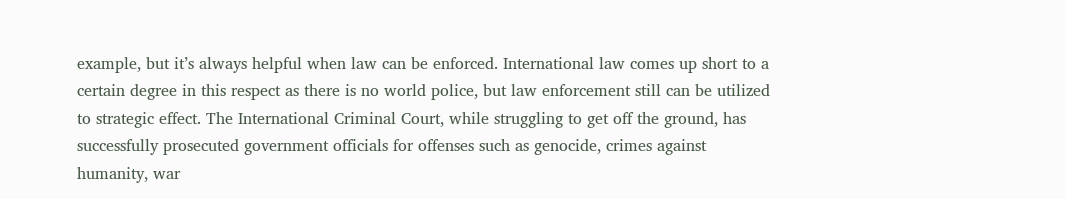example, but it’s always helpful when law can be enforced. International law comes up short to a certain degree in this respect as there is no world police, but law enforcement still can be utilized to strategic effect. The International Criminal Court, while struggling to get off the ground, has successfully prosecuted government officials for offenses such as genocide, crimes against humanity, war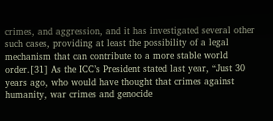crimes, and aggression, and it has investigated several other such cases, providing at least the possibility of a legal mechanism that can contribute to a more stable world order.[31] As the ICC’s President stated last year, “Just 30 years ago, who would have thought that crimes against humanity, war crimes and genocide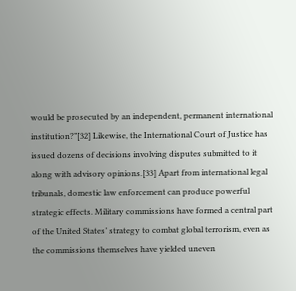would be prosecuted by an independent, permanent international institution?”[32] Likewise, the International Court of Justice has issued dozens of decisions involving disputes submitted to it along with advisory opinions.[33] Apart from international legal tribunals, domestic law enforcement can produce powerful strategic effects. Military commissions have formed a central part of the United States’ strategy to combat global terrorism, even as the commissions themselves have yielded uneven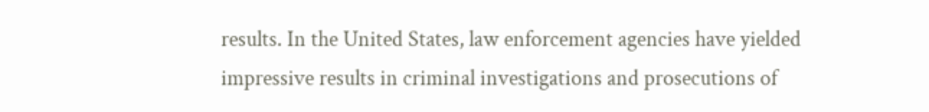results. In the United States, law enforcement agencies have yielded impressive results in criminal investigations and prosecutions of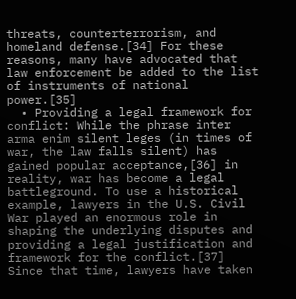threats, counterterrorism, and homeland defense.[34] For these reasons, many have advocated that law enforcement be added to the list of instruments of national power.[35]
  • Providing a legal framework for conflict: While the phrase inter arma enim silent leges (in times of war, the law falls silent) has gained popular acceptance,[36] in reality, war has become a legal battleground. To use a historical example, lawyers in the U.S. Civil War played an enormous role in shaping the underlying disputes and providing a legal justification and framework for the conflict.[37] Since that time, lawyers have taken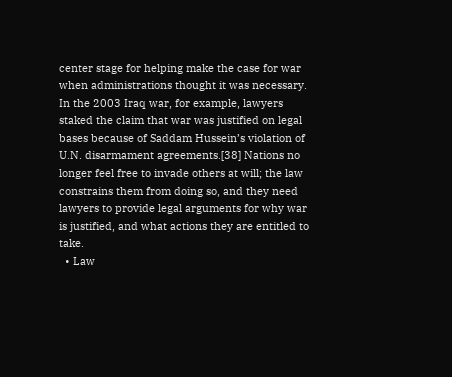center stage for helping make the case for war when administrations thought it was necessary. In the 2003 Iraq war, for example, lawyers staked the claim that war was justified on legal bases because of Saddam Hussein’s violation of U.N. disarmament agreements.[38] Nations no longer feel free to invade others at will; the law constrains them from doing so, and they need lawyers to provide legal arguments for why war is justified, and what actions they are entitled to take.
  • Law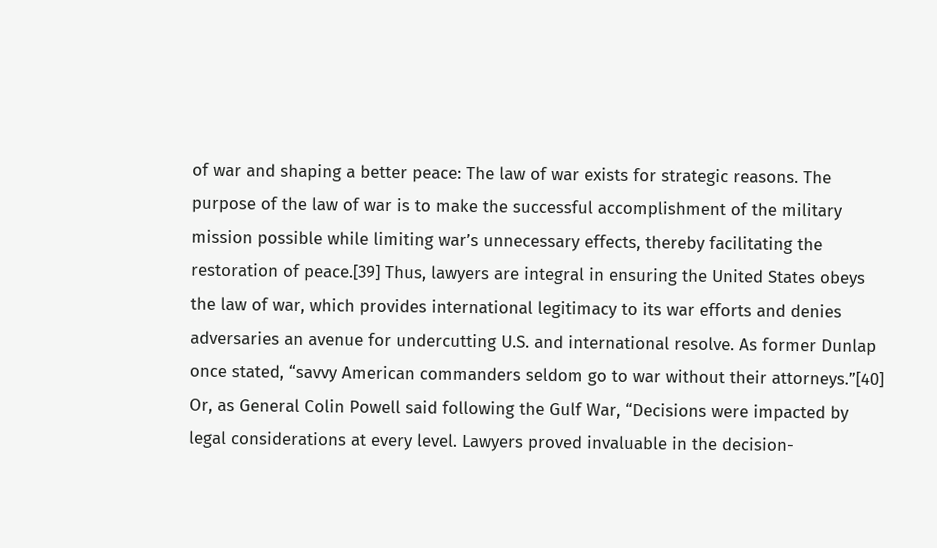of war and shaping a better peace: The law of war exists for strategic reasons. The purpose of the law of war is to make the successful accomplishment of the military mission possible while limiting war’s unnecessary effects, thereby facilitating the restoration of peace.[39] Thus, lawyers are integral in ensuring the United States obeys the law of war, which provides international legitimacy to its war efforts and denies adversaries an avenue for undercutting U.S. and international resolve. As former Dunlap once stated, “savvy American commanders seldom go to war without their attorneys.”[40] Or, as General Colin Powell said following the Gulf War, “Decisions were impacted by legal considerations at every level. Lawyers proved invaluable in the decision-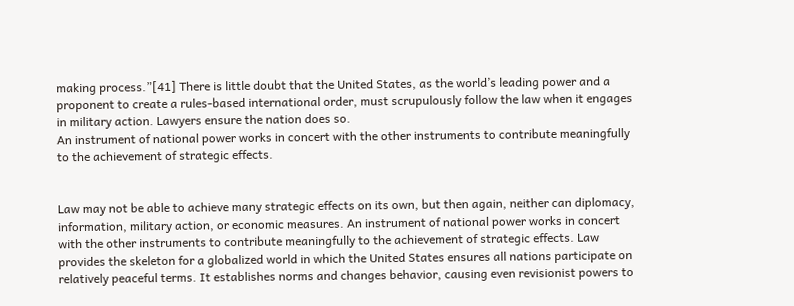making process.”[41] There is little doubt that the United States, as the world’s leading power and a proponent to create a rules-based international order, must scrupulously follow the law when it engages in military action. Lawyers ensure the nation does so.
An instrument of national power works in concert with the other instruments to contribute meaningfully to the achievement of strategic effects.


Law may not be able to achieve many strategic effects on its own, but then again, neither can diplomacy, information, military action, or economic measures. An instrument of national power works in concert with the other instruments to contribute meaningfully to the achievement of strategic effects. Law provides the skeleton for a globalized world in which the United States ensures all nations participate on relatively peaceful terms. It establishes norms and changes behavior, causing even revisionist powers to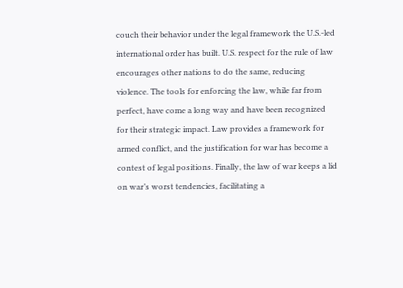couch their behavior under the legal framework the U.S.-led international order has built. U.S. respect for the rule of law encourages other nations to do the same, reducing violence. The tools for enforcing the law, while far from perfect, have come a long way and have been recognized for their strategic impact. Law provides a framework for armed conflict, and the justification for war has become a contest of legal positions. Finally, the law of war keeps a lid on war’s worst tendencies, facilitating a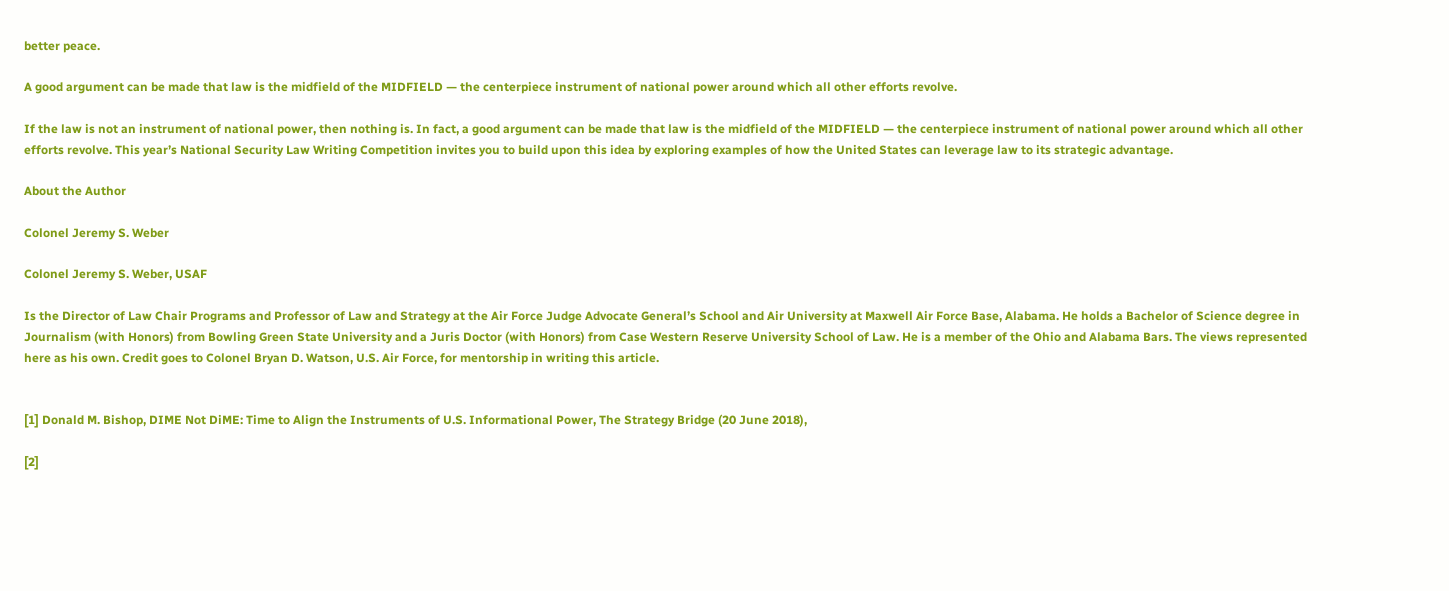better peace.

A good argument can be made that law is the midfield of the MIDFIELD — the centerpiece instrument of national power around which all other efforts revolve.

If the law is not an instrument of national power, then nothing is. In fact, a good argument can be made that law is the midfield of the MIDFIELD — the centerpiece instrument of national power around which all other efforts revolve. This year’s National Security Law Writing Competition invites you to build upon this idea by exploring examples of how the United States can leverage law to its strategic advantage.

About the Author

Colonel Jeremy S. Weber

Colonel Jeremy S. Weber, USAF

Is the Director of Law Chair Programs and Professor of Law and Strategy at the Air Force Judge Advocate General’s School and Air University at Maxwell Air Force Base, Alabama. He holds a Bachelor of Science degree in Journalism (with Honors) from Bowling Green State University and a Juris Doctor (with Honors) from Case Western Reserve University School of Law. He is a member of the Ohio and Alabama Bars. The views represented here as his own. Credit goes to Colonel Bryan D. Watson, U.S. Air Force, for mentorship in writing this article.


[1] Donald M. Bishop, DIME Not DiME: Time to Align the Instruments of U.S. Informational Power, The Strategy Bridge (20 June 2018),

[2]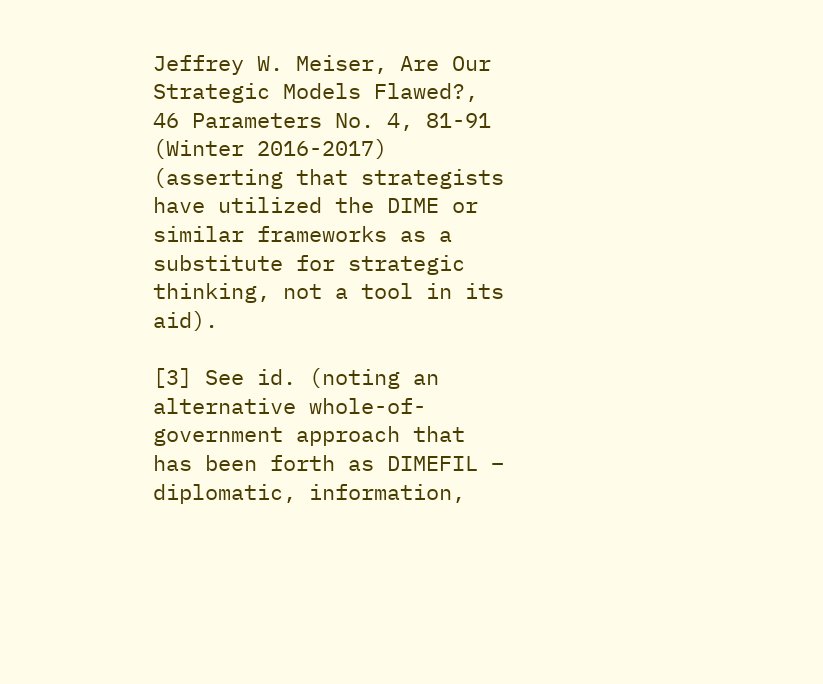Jeffrey W. Meiser, Are Our Strategic Models Flawed?, 46 Parameters No. 4, 81-91 (Winter 2016-2017) (asserting that strategists have utilized the DIME or similar frameworks as a substitute for strategic thinking, not a tool in its aid).

[3] See id. (noting an alternative whole-of-government approach that has been forth as DIMEFIL – diplomatic, information,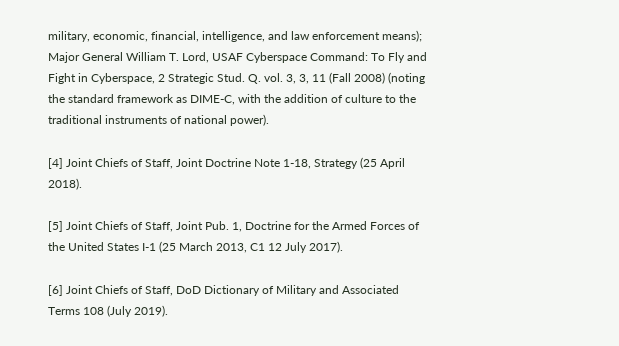military, economic, financial, intelligence, and law enforcement means); Major General William T. Lord, USAF Cyberspace Command: To Fly and Fight in Cyberspace, 2 Strategic Stud. Q. vol. 3, 3, 11 (Fall 2008) (noting the standard framework as DIME-C, with the addition of culture to the traditional instruments of national power).

[4] Joint Chiefs of Staff, Joint Doctrine Note 1-18, Strategy (25 April 2018).

[5] Joint Chiefs of Staff, Joint Pub. 1, Doctrine for the Armed Forces of the United States I-1 (25 March 2013, C1 12 July 2017).

[6] Joint Chiefs of Staff, DoD Dictionary of Military and Associated Terms 108 (July 2019).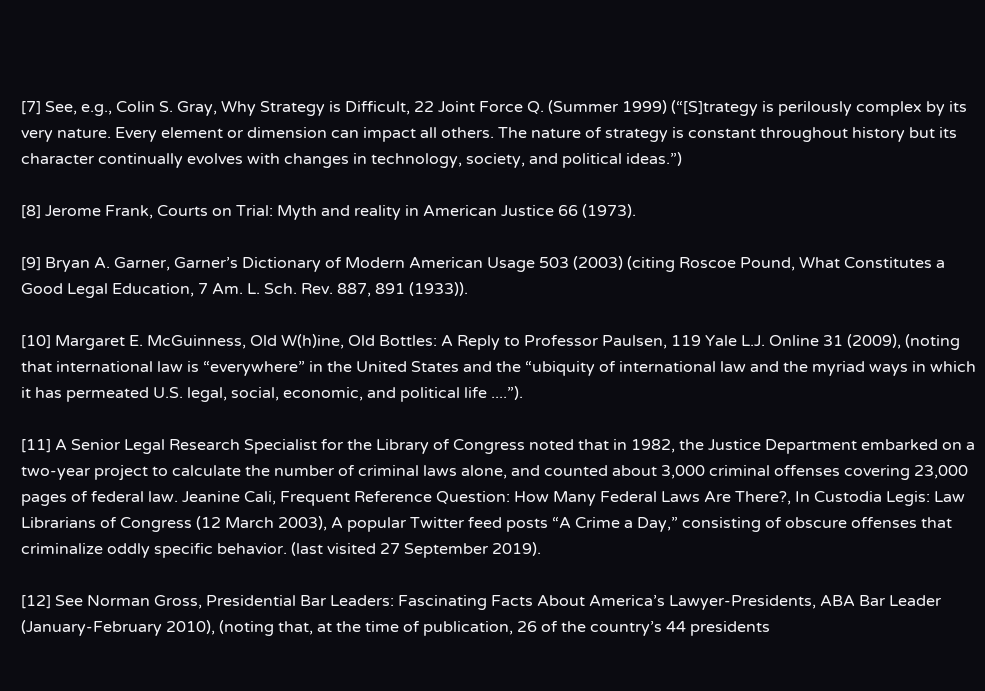[7] See, e.g., Colin S. Gray, Why Strategy is Difficult, 22 Joint Force Q. (Summer 1999) (“[S]trategy is perilously complex by its very nature. Every element or dimension can impact all others. The nature of strategy is constant throughout history but its character continually evolves with changes in technology, society, and political ideas.”)

[8] Jerome Frank, Courts on Trial: Myth and reality in American Justice 66 (1973).

[9] Bryan A. Garner, Garner’s Dictionary of Modern American Usage 503 (2003) (citing Roscoe Pound, What Constitutes a Good Legal Education, 7 Am. L. Sch. Rev. 887, 891 (1933)).

[10] Margaret E. McGuinness, Old W(h)ine, Old Bottles: A Reply to Professor Paulsen, 119 Yale L.J. Online 31 (2009), (noting that international law is “everywhere” in the United States and the “ubiquity of international law and the myriad ways in which it has permeated U.S. legal, social, economic, and political life ....”).

[11] A Senior Legal Research Specialist for the Library of Congress noted that in 1982, the Justice Department embarked on a two-year project to calculate the number of criminal laws alone, and counted about 3,000 criminal offenses covering 23,000 pages of federal law. Jeanine Cali, Frequent Reference Question: How Many Federal Laws Are There?, In Custodia Legis: Law Librarians of Congress (12 March 2003), A popular Twitter feed posts “A Crime a Day,” consisting of obscure offenses that criminalize oddly specific behavior. (last visited 27 September 2019).

[12] See Norman Gross, Presidential Bar Leaders: Fascinating Facts About America’s Lawyer-Presidents, ABA Bar Leader (January-February 2010), (noting that, at the time of publication, 26 of the country’s 44 presidents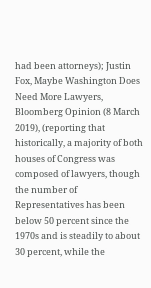had been attorneys); Justin Fox, Maybe Washington Does Need More Lawyers, Bloomberg Opinion (8 March 2019), (reporting that historically, a majority of both houses of Congress was composed of lawyers, though the number of Representatives has been below 50 percent since the 1970s and is steadily to about 30 percent, while the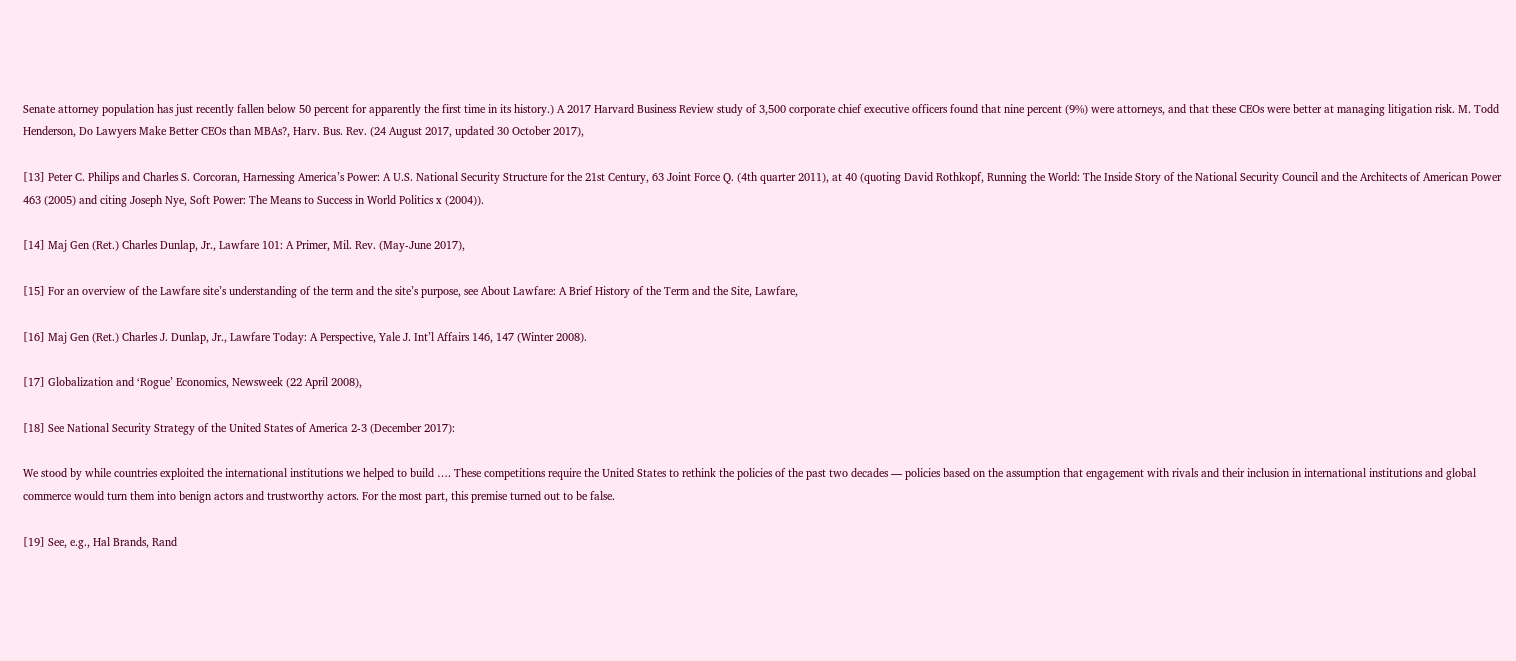Senate attorney population has just recently fallen below 50 percent for apparently the first time in its history.) A 2017 Harvard Business Review study of 3,500 corporate chief executive officers found that nine percent (9%) were attorneys, and that these CEOs were better at managing litigation risk. M. Todd Henderson, Do Lawyers Make Better CEOs than MBAs?, Harv. Bus. Rev. (24 August 2017, updated 30 October 2017),

[13] Peter C. Philips and Charles S. Corcoran, Harnessing America’s Power: A U.S. National Security Structure for the 21st Century, 63 Joint Force Q. (4th quarter 2011), at 40 (quoting David Rothkopf, Running the World: The Inside Story of the National Security Council and the Architects of American Power 463 (2005) and citing Joseph Nye, Soft Power: The Means to Success in World Politics x (2004)).

[14] Maj Gen (Ret.) Charles Dunlap, Jr., Lawfare 101: A Primer, Mil. Rev. (May-June 2017),

[15] For an overview of the Lawfare site’s understanding of the term and the site’s purpose, see About Lawfare: A Brief History of the Term and the Site, Lawfare,

[16] Maj Gen (Ret.) Charles J. Dunlap, Jr., Lawfare Today: A Perspective, Yale J. Int’l Affairs 146, 147 (Winter 2008).

[17] Globalization and ‘Rogue’ Economics, Newsweek (22 April 2008),

[18] See National Security Strategy of the United States of America 2-3 (December 2017):

We stood by while countries exploited the international institutions we helped to build …. These competitions require the United States to rethink the policies of the past two decades — policies based on the assumption that engagement with rivals and their inclusion in international institutions and global commerce would turn them into benign actors and trustworthy actors. For the most part, this premise turned out to be false.

[19] See, e.g., Hal Brands, Rand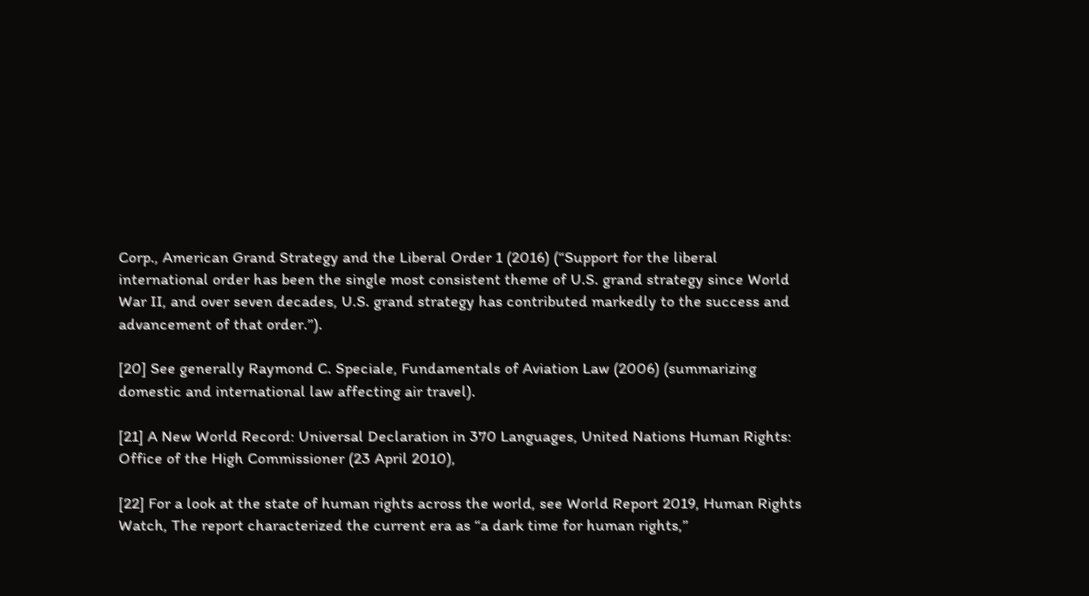Corp., American Grand Strategy and the Liberal Order 1 (2016) (“Support for the liberal international order has been the single most consistent theme of U.S. grand strategy since World War II, and over seven decades, U.S. grand strategy has contributed markedly to the success and advancement of that order.”).

[20] See generally Raymond C. Speciale, Fundamentals of Aviation Law (2006) (summarizing domestic and international law affecting air travel).

[21] A New World Record: Universal Declaration in 370 Languages, United Nations Human Rights: Office of the High Commissioner (23 April 2010),

[22] For a look at the state of human rights across the world, see World Report 2019, Human Rights Watch, The report characterized the current era as “a dark time for human rights,”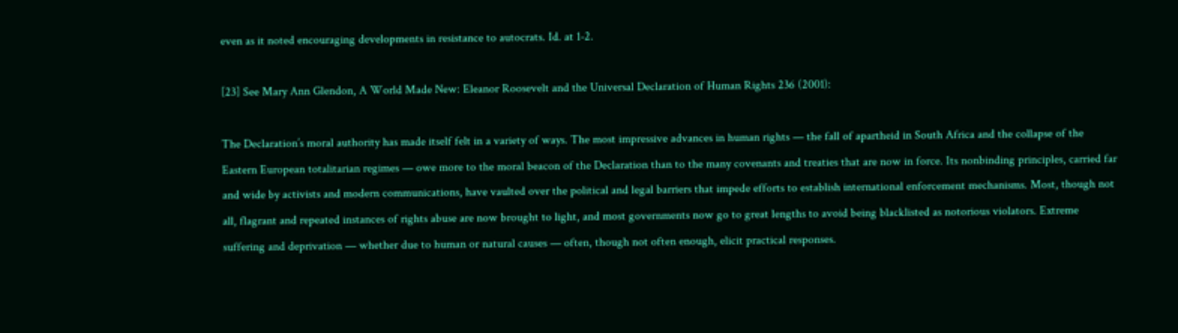even as it noted encouraging developments in resistance to autocrats. Id. at 1-2.

[23] See Mary Ann Glendon, A World Made New: Eleanor Roosevelt and the Universal Declaration of Human Rights 236 (2001):

The Declaration’s moral authority has made itself felt in a variety of ways. The most impressive advances in human rights — the fall of apartheid in South Africa and the collapse of the Eastern European totalitarian regimes — owe more to the moral beacon of the Declaration than to the many covenants and treaties that are now in force. Its nonbinding principles, carried far and wide by activists and modern communications, have vaulted over the political and legal barriers that impede efforts to establish international enforcement mechanisms. Most, though not all, flagrant and repeated instances of rights abuse are now brought to light, and most governments now go to great lengths to avoid being blacklisted as notorious violators. Extreme suffering and deprivation — whether due to human or natural causes — often, though not often enough, elicit practical responses.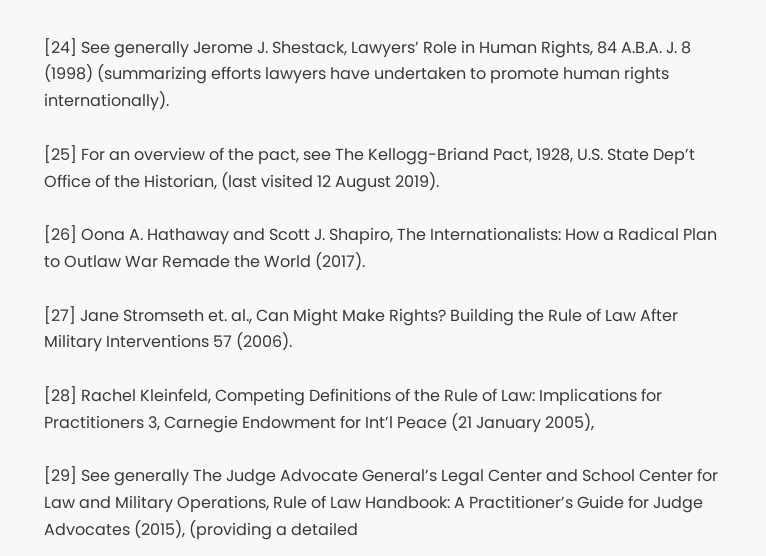[24] See generally Jerome J. Shestack, Lawyers’ Role in Human Rights, 84 A.B.A. J. 8 (1998) (summarizing efforts lawyers have undertaken to promote human rights internationally).

[25] For an overview of the pact, see The Kellogg-Briand Pact, 1928, U.S. State Dep’t Office of the Historian, (last visited 12 August 2019).

[26] Oona A. Hathaway and Scott J. Shapiro, The Internationalists: How a Radical Plan to Outlaw War Remade the World (2017).

[27] Jane Stromseth et. al., Can Might Make Rights? Building the Rule of Law After Military Interventions 57 (2006).

[28] Rachel Kleinfeld, Competing Definitions of the Rule of Law: Implications for Practitioners 3, Carnegie Endowment for Int’l Peace (21 January 2005),

[29] See generally The Judge Advocate General’s Legal Center and School Center for Law and Military Operations, Rule of Law Handbook: A Practitioner’s Guide for Judge Advocates (2015), (providing a detailed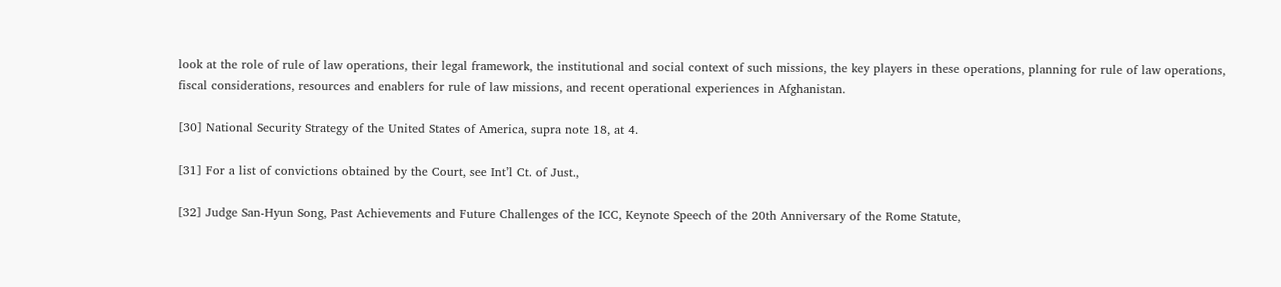look at the role of rule of law operations, their legal framework, the institutional and social context of such missions, the key players in these operations, planning for rule of law operations, fiscal considerations, resources and enablers for rule of law missions, and recent operational experiences in Afghanistan.

[30] National Security Strategy of the United States of America, supra note 18, at 4.

[31] For a list of convictions obtained by the Court, see Int’l Ct. of Just.,

[32] Judge San-Hyun Song, Past Achievements and Future Challenges of the ICC, Keynote Speech of the 20th Anniversary of the Rome Statute,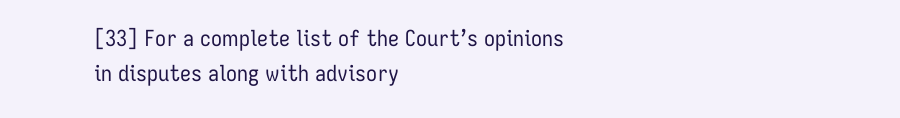[33] For a complete list of the Court’s opinions in disputes along with advisory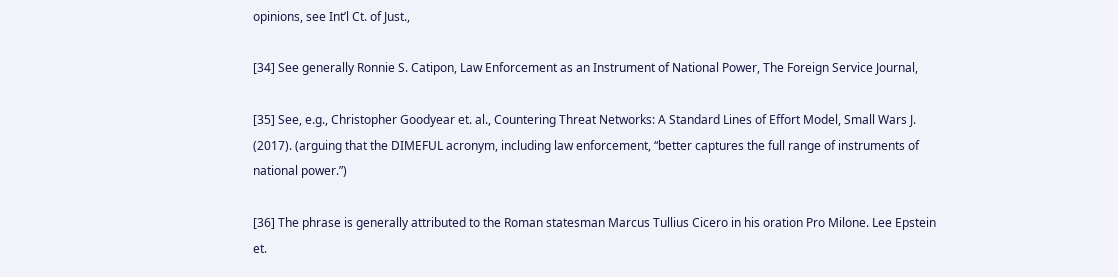opinions, see Int’l Ct. of Just.,

[34] See generally Ronnie S. Catipon, Law Enforcement as an Instrument of National Power, The Foreign Service Journal,

[35] See, e.g., Christopher Goodyear et. al., Countering Threat Networks: A Standard Lines of Effort Model, Small Wars J. (2017). (arguing that the DIMEFUL acronym, including law enforcement, “better captures the full range of instruments of national power.”)

[36] The phrase is generally attributed to the Roman statesman Marcus Tullius Cicero in his oration Pro Milone. Lee Epstein et.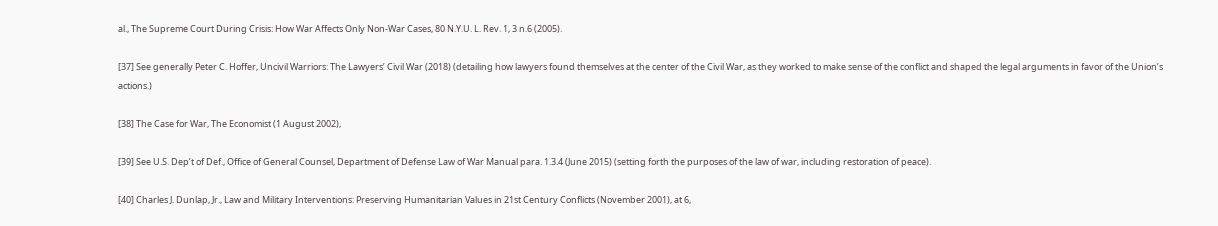al., The Supreme Court During Crisis: How War Affects Only Non-War Cases, 80 N.Y.U. L. Rev. 1, 3 n.6 (2005).

[37] See generally Peter C. Hoffer, Uncivil Warriors: The Lawyers’ Civil War (2018) (detailing how lawyers found themselves at the center of the Civil War, as they worked to make sense of the conflict and shaped the legal arguments in favor of the Union’s actions.)

[38] The Case for War, The Economist (1 August 2002),

[39] See U.S. Dep’t of Def., Office of General Counsel, Department of Defense Law of War Manual para. 1.3.4 (June 2015) (setting forth the purposes of the law of war, including restoration of peace).

[40] Charles J. Dunlap, Jr., Law and Military Interventions: Preserving Humanitarian Values in 21st Century Conflicts (November 2001), at 6,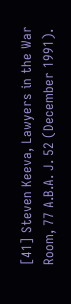[41] Steven Keeva, Lawyers in the War Room, 77 A.B.A. J. 52 (December 1991).